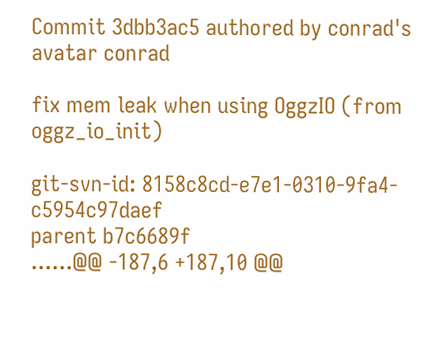Commit 3dbb3ac5 authored by conrad's avatar conrad

fix mem leak when using OggzIO (from oggz_io_init)

git-svn-id: 8158c8cd-e7e1-0310-9fa4-c5954c97daef
parent b7c6689f
......@@ -187,6 +187,10 @@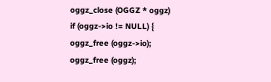oggz_close (OGGZ * oggz)
if (oggz->io != NULL) {
oggz_free (oggz->io);
oggz_free (oggz);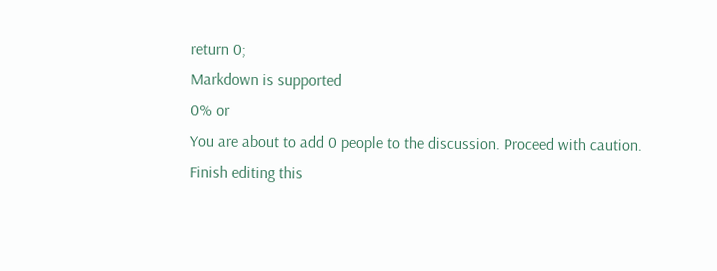return 0;
Markdown is supported
0% or
You are about to add 0 people to the discussion. Proceed with caution.
Finish editing this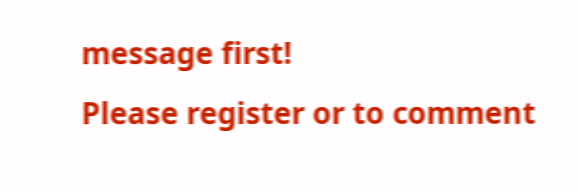message first!
Please register or to comment